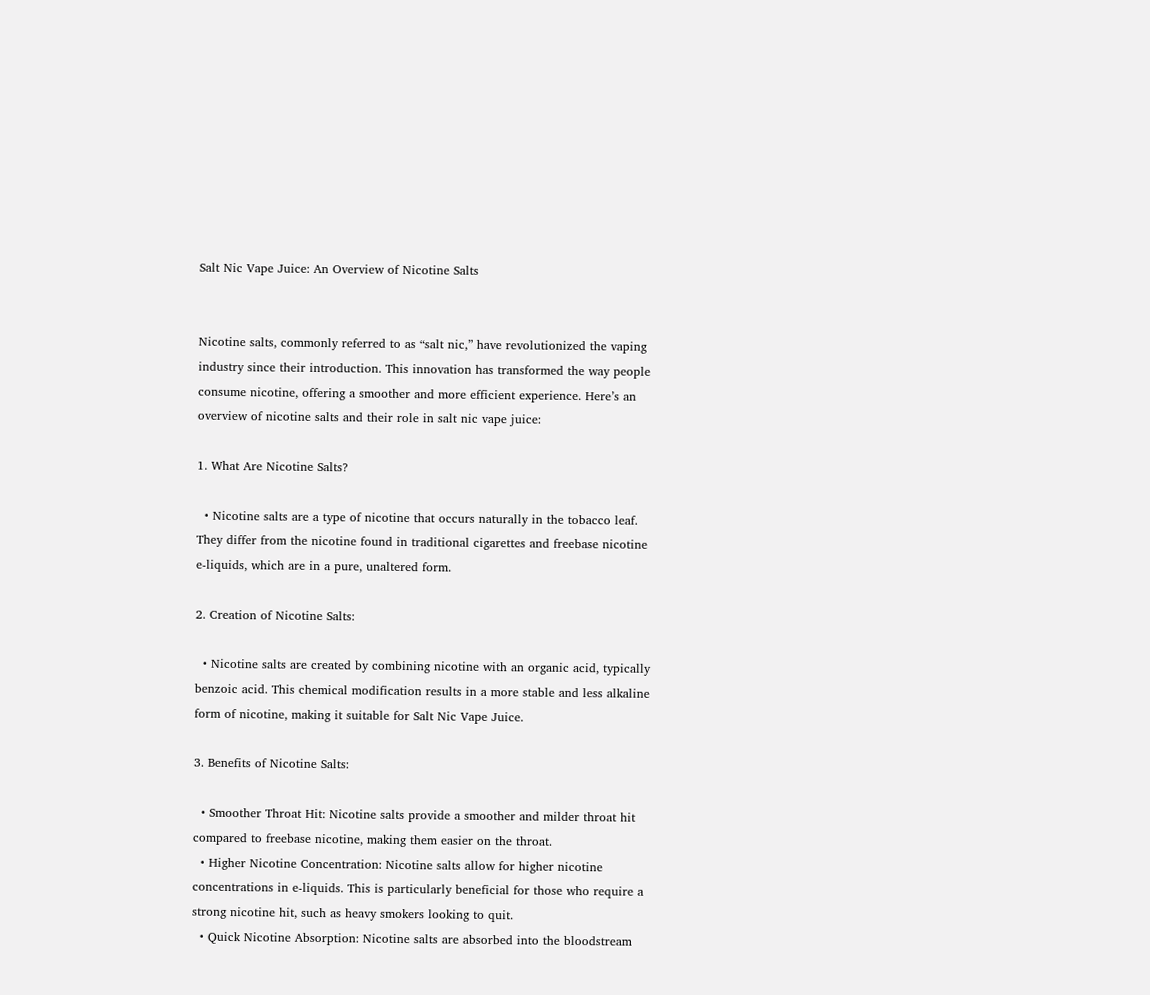Salt Nic Vape Juice: An Overview of Nicotine Salts


Nicotine salts, commonly referred to as “salt nic,” have revolutionized the vaping industry since their introduction. This innovation has transformed the way people consume nicotine, offering a smoother and more efficient experience. Here’s an overview of nicotine salts and their role in salt nic vape juice:

1. What Are Nicotine Salts?

  • Nicotine salts are a type of nicotine that occurs naturally in the tobacco leaf. They differ from the nicotine found in traditional cigarettes and freebase nicotine e-liquids, which are in a pure, unaltered form.

2. Creation of Nicotine Salts:

  • Nicotine salts are created by combining nicotine with an organic acid, typically benzoic acid. This chemical modification results in a more stable and less alkaline form of nicotine, making it suitable for Salt Nic Vape Juice.

3. Benefits of Nicotine Salts:

  • Smoother Throat Hit: Nicotine salts provide a smoother and milder throat hit compared to freebase nicotine, making them easier on the throat.
  • Higher Nicotine Concentration: Nicotine salts allow for higher nicotine concentrations in e-liquids. This is particularly beneficial for those who require a strong nicotine hit, such as heavy smokers looking to quit.
  • Quick Nicotine Absorption: Nicotine salts are absorbed into the bloodstream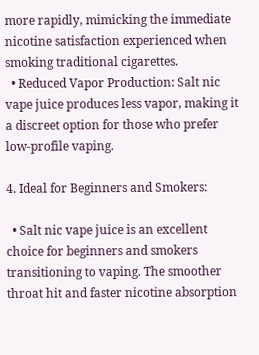more rapidly, mimicking the immediate nicotine satisfaction experienced when smoking traditional cigarettes.
  • Reduced Vapor Production: Salt nic vape juice produces less vapor, making it a discreet option for those who prefer low-profile vaping.

4. Ideal for Beginners and Smokers:

  • Salt nic vape juice is an excellent choice for beginners and smokers transitioning to vaping. The smoother throat hit and faster nicotine absorption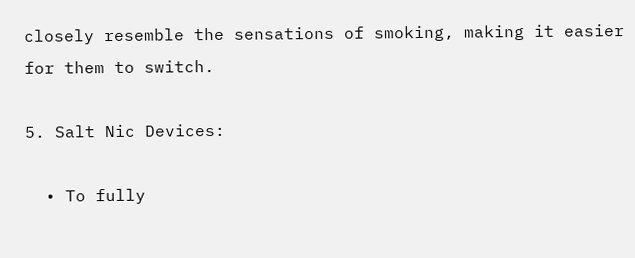closely resemble the sensations of smoking, making it easier for them to switch.

5. Salt Nic Devices:

  • To fully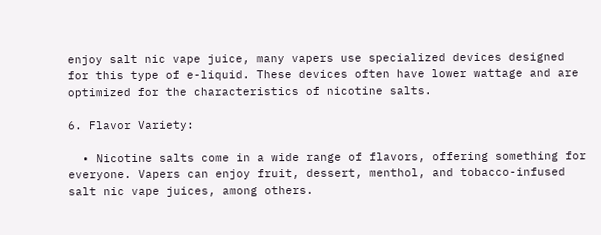enjoy salt nic vape juice, many vapers use specialized devices designed for this type of e-liquid. These devices often have lower wattage and are optimized for the characteristics of nicotine salts.

6. Flavor Variety:

  • Nicotine salts come in a wide range of flavors, offering something for everyone. Vapers can enjoy fruit, dessert, menthol, and tobacco-infused salt nic vape juices, among others.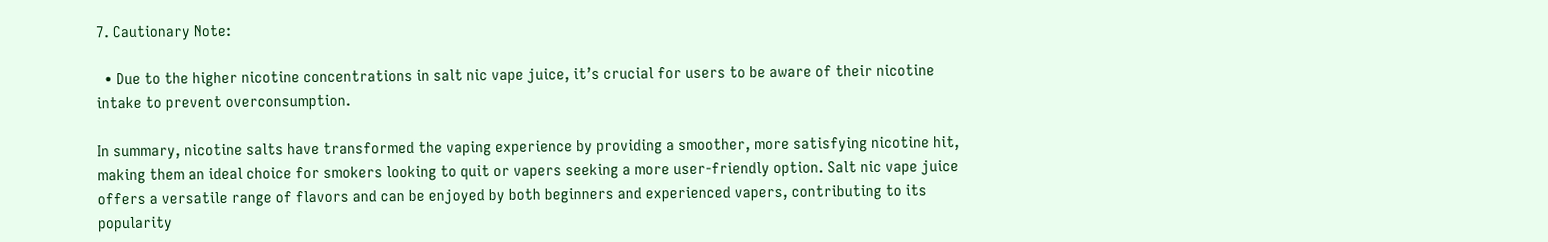7. Cautionary Note:

  • Due to the higher nicotine concentrations in salt nic vape juice, it’s crucial for users to be aware of their nicotine intake to prevent overconsumption.

In summary, nicotine salts have transformed the vaping experience by providing a smoother, more satisfying nicotine hit, making them an ideal choice for smokers looking to quit or vapers seeking a more user-friendly option. Salt nic vape juice offers a versatile range of flavors and can be enjoyed by both beginners and experienced vapers, contributing to its popularity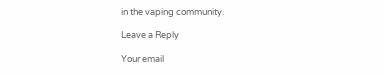in the vaping community.

Leave a Reply

Your email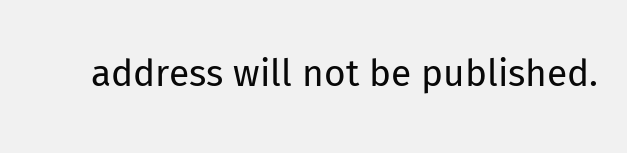address will not be published.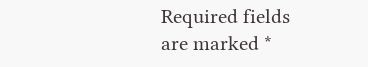Required fields are marked *